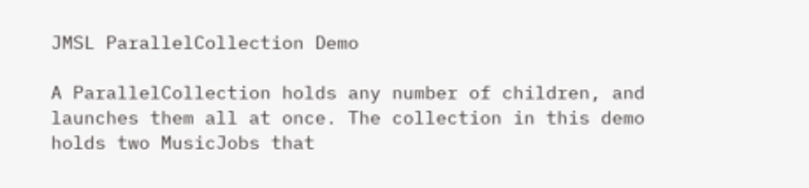JMSL ParallelCollection Demo

A ParallelCollection holds any number of children, and launches them all at once. The collection in this demo holds two MusicJobs that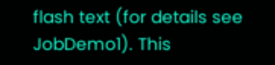flash text (for details see JobDemo1). This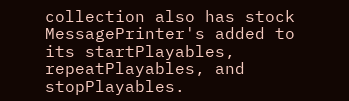collection also has stock MessagePrinter's added to its startPlayables, repeatPlayables, and stopPlayables.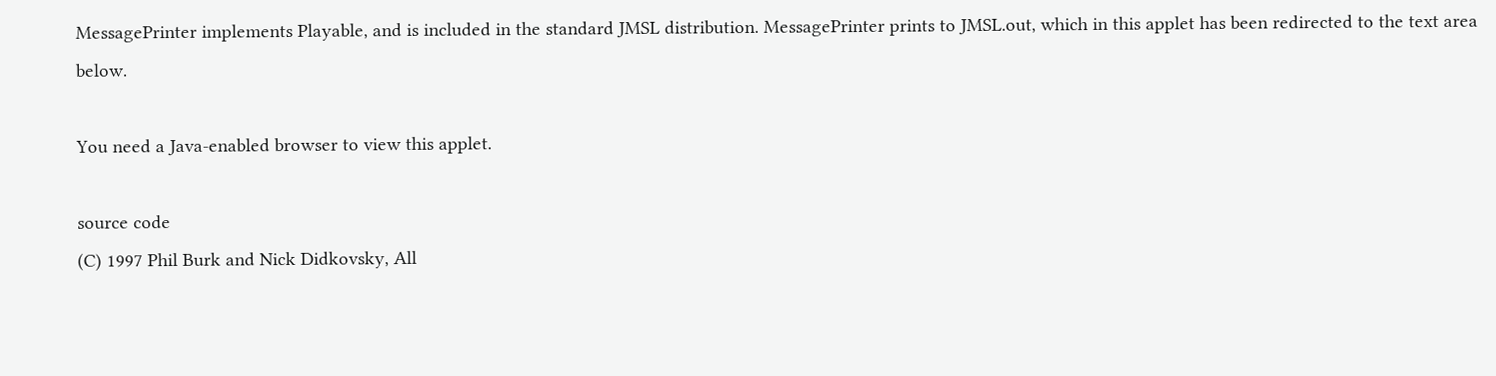MessagePrinter implements Playable, and is included in the standard JMSL distribution. MessagePrinter prints to JMSL.out, which in this applet has been redirected to the text area below.

You need a Java-enabled browser to view this applet.

source code
(C) 1997 Phil Burk and Nick Didkovsky, All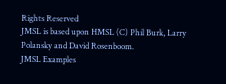Rights Reserved
JMSL is based upon HMSL (C) Phil Burk, Larry Polansky and David Rosenboom.
JMSL Examples